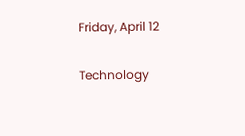Friday, April 12

Technology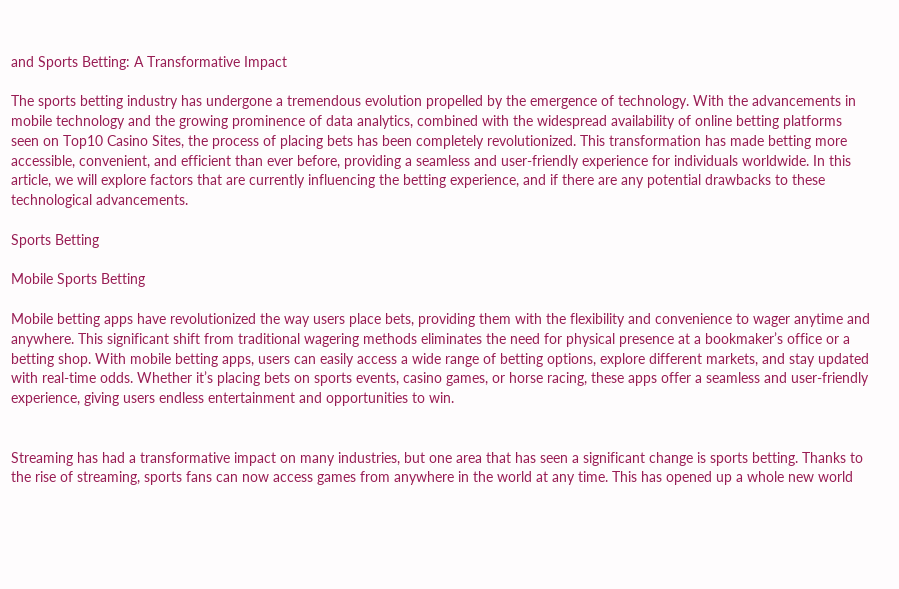and Sports Betting: A Transformative Impact

The sports betting industry has undergone a tremendous evolution propelled by the emergence of technology. With the advancements in mobile technology and the growing prominence of data analytics, combined with the widespread availability of online betting platforms seen on Top10 Casino Sites, the process of placing bets has been completely revolutionized. This transformation has made betting more accessible, convenient, and efficient than ever before, providing a seamless and user-friendly experience for individuals worldwide. In this article, we will explore factors that are currently influencing the betting experience, and if there are any potential drawbacks to these technological advancements.

Sports Betting

Mobile Sports Betting

Mobile betting apps have revolutionized the way users place bets, providing them with the flexibility and convenience to wager anytime and anywhere. This significant shift from traditional wagering methods eliminates the need for physical presence at a bookmaker’s office or a betting shop. With mobile betting apps, users can easily access a wide range of betting options, explore different markets, and stay updated with real-time odds. Whether it’s placing bets on sports events, casino games, or horse racing, these apps offer a seamless and user-friendly experience, giving users endless entertainment and opportunities to win.


Streaming has had a transformative impact on many industries, but one area that has seen a significant change is sports betting. Thanks to the rise of streaming, sports fans can now access games from anywhere in the world at any time. This has opened up a whole new world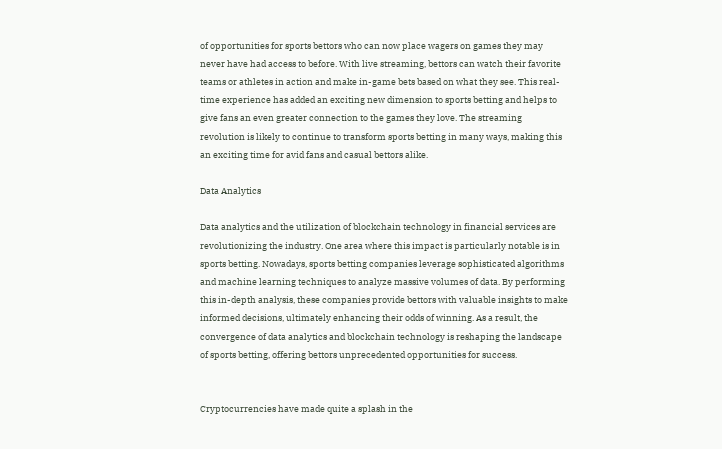of opportunities for sports bettors who can now place wagers on games they may never have had access to before. With live streaming, bettors can watch their favorite teams or athletes in action and make in-game bets based on what they see. This real-time experience has added an exciting new dimension to sports betting and helps to give fans an even greater connection to the games they love. The streaming revolution is likely to continue to transform sports betting in many ways, making this an exciting time for avid fans and casual bettors alike.

Data Analytics

Data analytics and the utilization of blockchain technology in financial services are revolutionizing the industry. One area where this impact is particularly notable is in sports betting. Nowadays, sports betting companies leverage sophisticated algorithms and machine learning techniques to analyze massive volumes of data. By performing this in-depth analysis, these companies provide bettors with valuable insights to make informed decisions, ultimately enhancing their odds of winning. As a result, the convergence of data analytics and blockchain technology is reshaping the landscape of sports betting, offering bettors unprecedented opportunities for success.


Cryptocurrencies have made quite a splash in the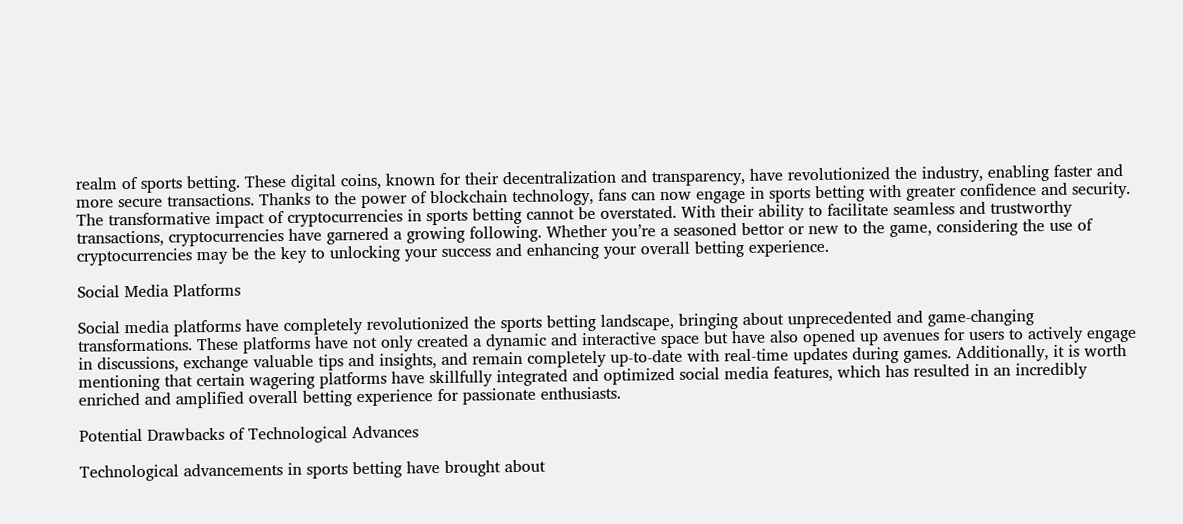realm of sports betting. These digital coins, known for their decentralization and transparency, have revolutionized the industry, enabling faster and more secure transactions. Thanks to the power of blockchain technology, fans can now engage in sports betting with greater confidence and security. The transformative impact of cryptocurrencies in sports betting cannot be overstated. With their ability to facilitate seamless and trustworthy transactions, cryptocurrencies have garnered a growing following. Whether you’re a seasoned bettor or new to the game, considering the use of cryptocurrencies may be the key to unlocking your success and enhancing your overall betting experience.

Social Media Platforms

Social media platforms have completely revolutionized the sports betting landscape, bringing about unprecedented and game-changing transformations. These platforms have not only created a dynamic and interactive space but have also opened up avenues for users to actively engage in discussions, exchange valuable tips and insights, and remain completely up-to-date with real-time updates during games. Additionally, it is worth mentioning that certain wagering platforms have skillfully integrated and optimized social media features, which has resulted in an incredibly enriched and amplified overall betting experience for passionate enthusiasts.

Potential Drawbacks of Technological Advances

Technological advancements in sports betting have brought about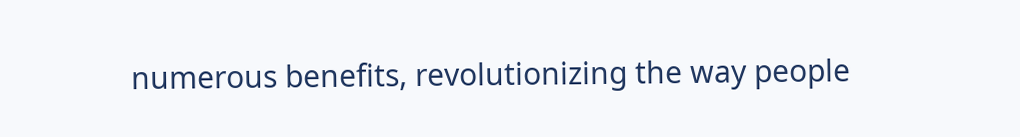numerous benefits, revolutionizing the way people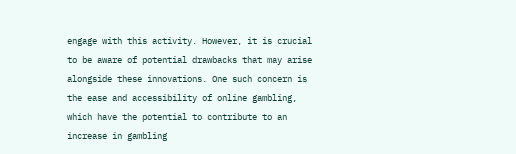engage with this activity. However, it is crucial to be aware of potential drawbacks that may arise alongside these innovations. One such concern is the ease and accessibility of online gambling, which have the potential to contribute to an increase in gambling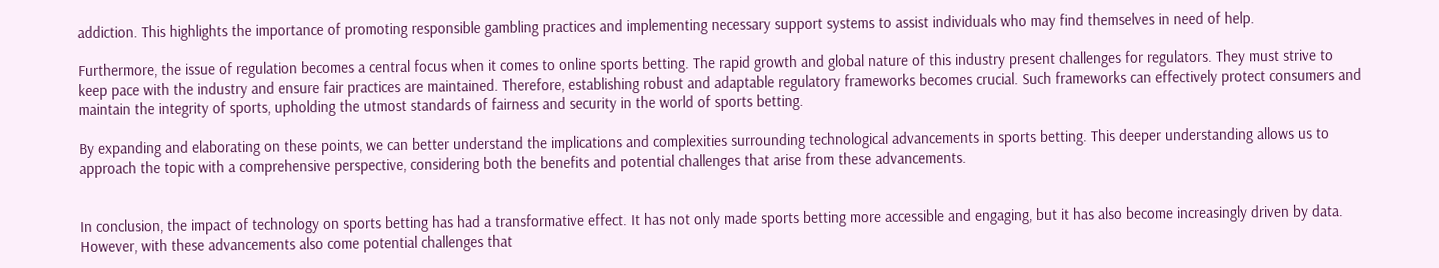addiction. This highlights the importance of promoting responsible gambling practices and implementing necessary support systems to assist individuals who may find themselves in need of help.

Furthermore, the issue of regulation becomes a central focus when it comes to online sports betting. The rapid growth and global nature of this industry present challenges for regulators. They must strive to keep pace with the industry and ensure fair practices are maintained. Therefore, establishing robust and adaptable regulatory frameworks becomes crucial. Such frameworks can effectively protect consumers and maintain the integrity of sports, upholding the utmost standards of fairness and security in the world of sports betting.

By expanding and elaborating on these points, we can better understand the implications and complexities surrounding technological advancements in sports betting. This deeper understanding allows us to approach the topic with a comprehensive perspective, considering both the benefits and potential challenges that arise from these advancements.


In conclusion, the impact of technology on sports betting has had a transformative effect. It has not only made sports betting more accessible and engaging, but it has also become increasingly driven by data. However, with these advancements also come potential challenges that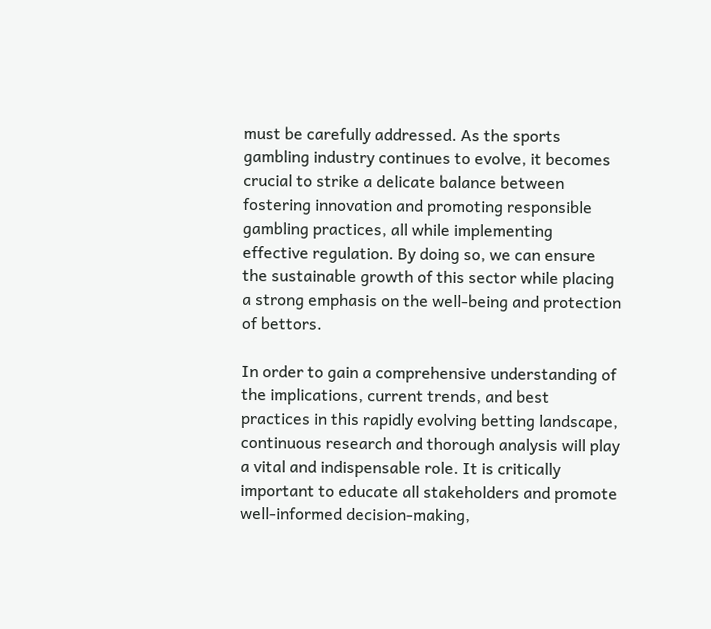must be carefully addressed. As the sports gambling industry continues to evolve, it becomes crucial to strike a delicate balance between fostering innovation and promoting responsible gambling practices, all while implementing effective regulation. By doing so, we can ensure the sustainable growth of this sector while placing a strong emphasis on the well-being and protection of bettors.

In order to gain a comprehensive understanding of the implications, current trends, and best practices in this rapidly evolving betting landscape, continuous research and thorough analysis will play a vital and indispensable role. It is critically important to educate all stakeholders and promote well-informed decision-making,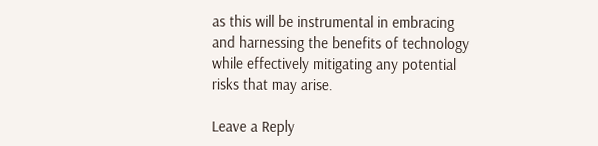as this will be instrumental in embracing and harnessing the benefits of technology while effectively mitigating any potential risks that may arise.

Leave a Reply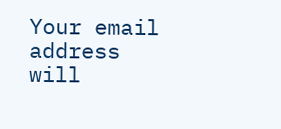Your email address will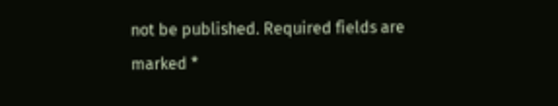not be published. Required fields are marked *